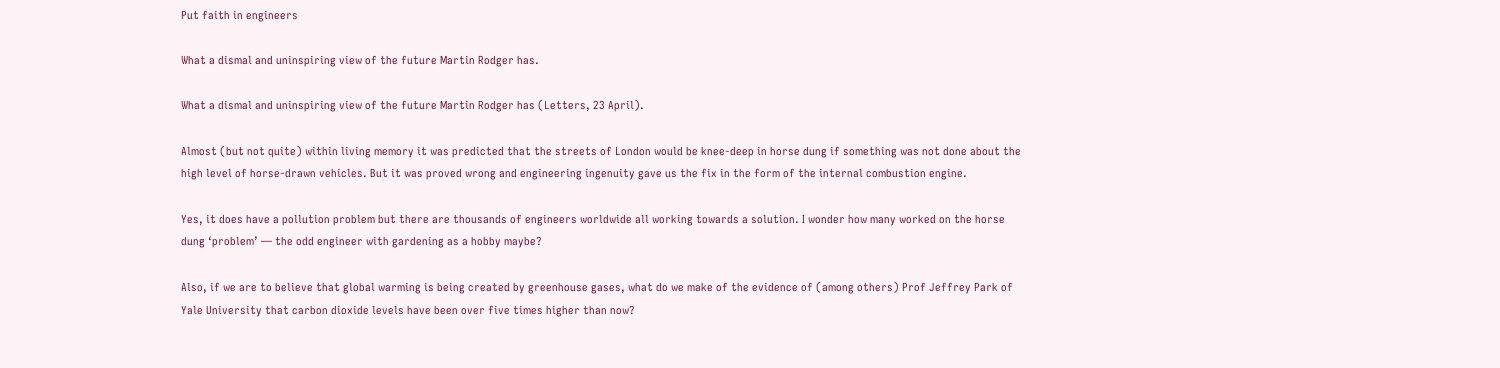Put faith in engineers

What a dismal and uninspiring view of the future Martin Rodger has.

What a dismal and uninspiring view of the future Martin Rodger has (Letters, 23 April).

Almost (but not quite) within living memory it was predicted that the streets of London would be knee-deep in horse dung if something was not done about the high level of horse-drawn vehicles. But it was proved wrong and engineering ingenuity gave us the fix in the form of the internal combustion engine.

Yes, it does have a pollution problem but there are thousands of engineers worldwide all working towards a solution. I wonder how many worked on the horse dung ‘problem’ — the odd engineer with gardening as a hobby maybe?

Also, if we are to believe that global warming is being created by greenhouse gases, what do we make of the evidence of (among others) Prof Jeffrey Park of Yale University that carbon dioxide levels have been over five times higher than now?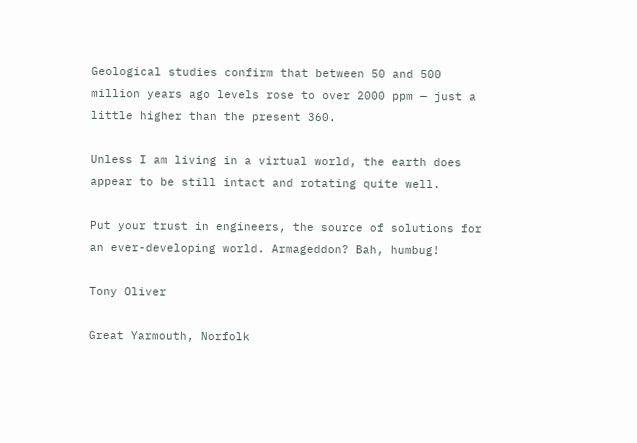Geological studies confirm that between 50 and 500 million years ago levels rose to over 2000 ppm — just a little higher than the present 360.

Unless I am living in a virtual world, the earth does appear to be still intact and rotating quite well.

Put your trust in engineers, the source of solutions for an ever-developing world. Armageddon? Bah, humbug!

Tony Oliver

Great Yarmouth, Norfolk